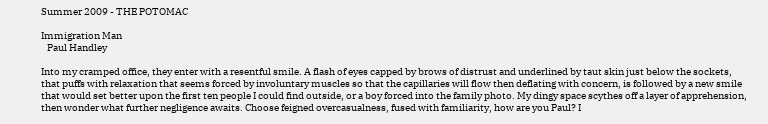Summer 2009 - THE POTOMAC

Immigration Man
   Paul Handley

Into my cramped office, they enter with a resentful smile. A flash of eyes capped by brows of distrust and underlined by taut skin just below the sockets, that puffs with relaxation that seems forced by involuntary muscles so that the capillaries will flow then deflating with concern, is followed by a new smile that would set better upon the first ten people I could find outside, or a boy forced into the family photo. My dingy space scythes off a layer of apprehension, then wonder what further negligence awaits. Choose feigned overcasualness, fused with familiarity, how are you Paul? I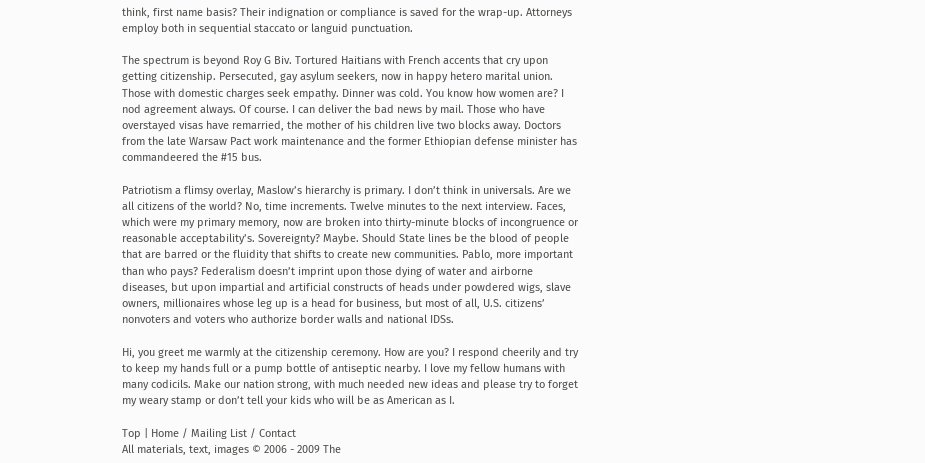think, first name basis? Their indignation or compliance is saved for the wrap-up. Attorneys employ both in sequential staccato or languid punctuation.

The spectrum is beyond Roy G Biv. Tortured Haitians with French accents that cry upon getting citizenship. Persecuted, gay asylum seekers, now in happy hetero marital union. Those with domestic charges seek empathy. Dinner was cold. You know how women are? I nod agreement always. Of course. I can deliver the bad news by mail. Those who have overstayed visas have remarried, the mother of his children live two blocks away. Doctors from the late Warsaw Pact work maintenance and the former Ethiopian defense minister has commandeered the #15 bus.

Patriotism a flimsy overlay, Maslow’s hierarchy is primary. I don’t think in universals. Are we all citizens of the world? No, time increments. Twelve minutes to the next interview. Faces, which were my primary memory, now are broken into thirty-minute blocks of incongruence or reasonable acceptability’s. Sovereignty? Maybe. Should State lines be the blood of people that are barred or the fluidity that shifts to create new communities. Pablo, more important than who pays? Federalism doesn’t imprint upon those dying of water and airborne diseases, but upon impartial and artificial constructs of heads under powdered wigs, slave owners, millionaires whose leg up is a head for business, but most of all, U.S. citizens’ nonvoters and voters who authorize border walls and national IDSs.

Hi, you greet me warmly at the citizenship ceremony. How are you? I respond cheerily and try to keep my hands full or a pump bottle of antiseptic nearby. I love my fellow humans with many codicils. Make our nation strong, with much needed new ideas and please try to forget my weary stamp or don’t tell your kids who will be as American as I.

Top | Home / Mailing List / Contact
All materials, text, images © 2006 - 2009 The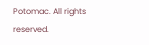Potomac. All rights reserved.